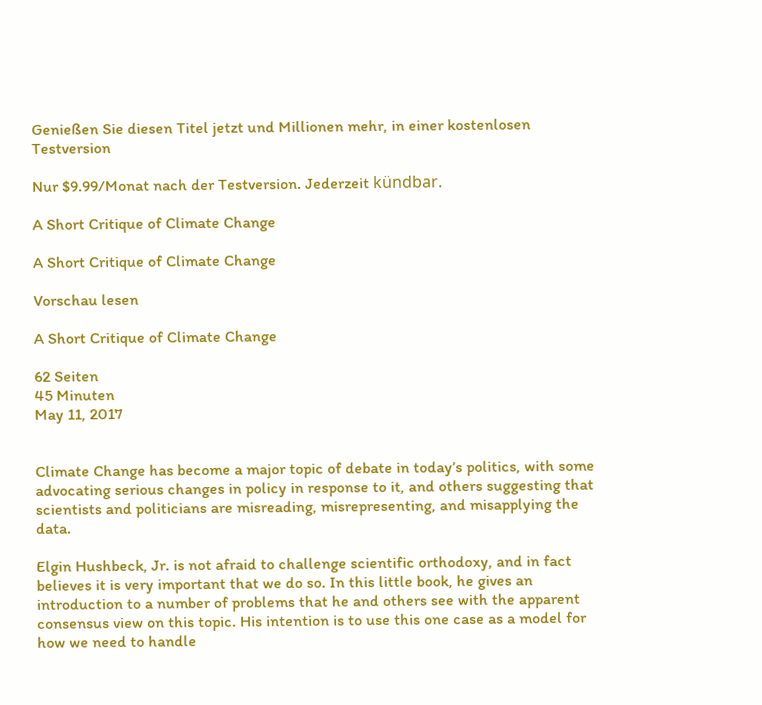Genießen Sie diesen Titel jetzt und Millionen mehr, in einer kostenlosen Testversion

Nur $9.99/Monat nach der Testversion. Jederzeit kündbar.

A Short Critique of Climate Change

A Short Critique of Climate Change

Vorschau lesen

A Short Critique of Climate Change

62 Seiten
45 Minuten
May 11, 2017


Climate Change has become a major topic of debate in today’s politics, with some advocating serious changes in policy in response to it, and others suggesting that scientists and politicians are misreading, misrepresenting, and misapplying the data.

Elgin Hushbeck, Jr. is not afraid to challenge scientific orthodoxy, and in fact believes it is very important that we do so. In this little book, he gives an introduction to a number of problems that he and others see with the apparent consensus view on this topic. His intention is to use this one case as a model for how we need to handle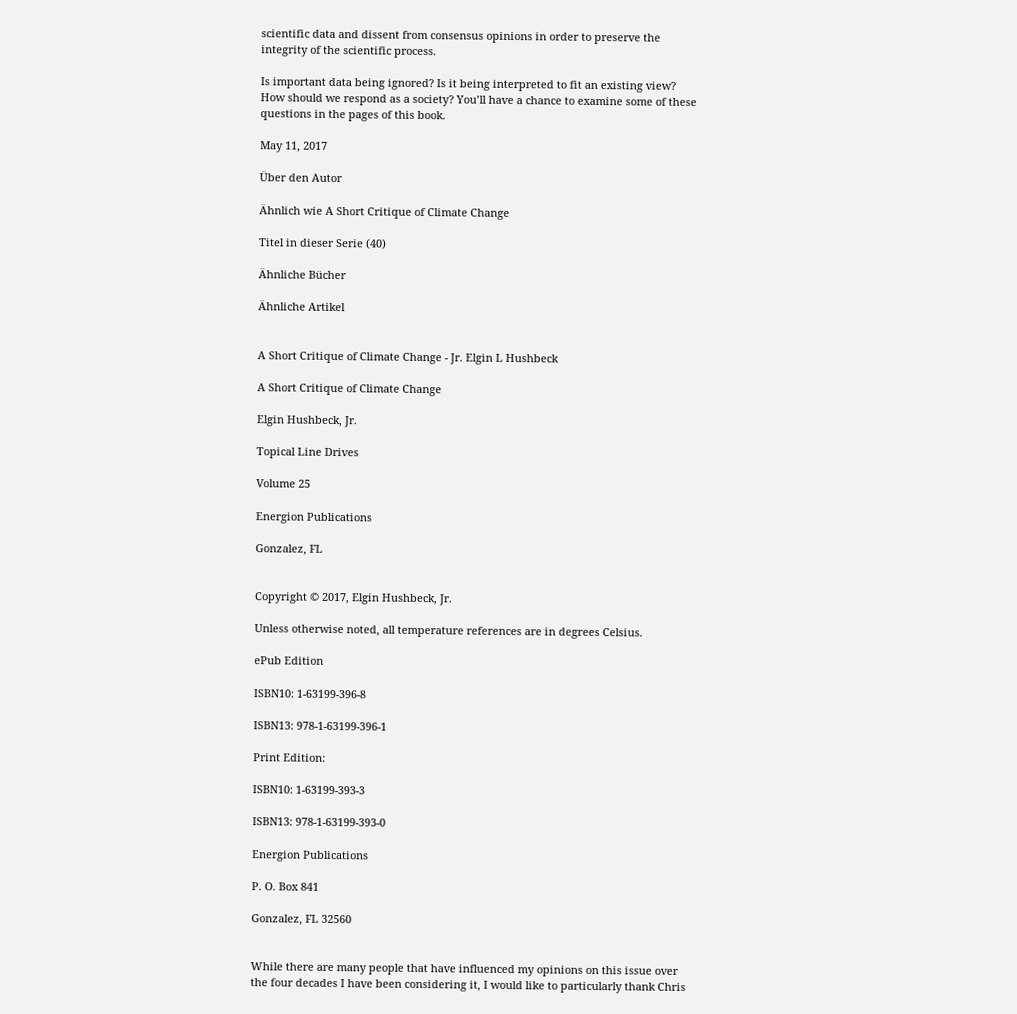scientific data and dissent from consensus opinions in order to preserve the integrity of the scientific process.

Is important data being ignored? Is it being interpreted to fit an existing view? How should we respond as a society? You’ll have a chance to examine some of these questions in the pages of this book.

May 11, 2017

Über den Autor

Ähnlich wie A Short Critique of Climate Change

Titel in dieser Serie (40)

Ähnliche Bücher

Ähnliche Artikel


A Short Critique of Climate Change - Jr. Elgin L Hushbeck

A Short Critique of Climate Change

Elgin Hushbeck, Jr.

Topical Line Drives

Volume 25

Energion Publications

Gonzalez, FL


Copyright © 2017, Elgin Hushbeck, Jr.

Unless otherwise noted, all temperature references are in degrees Celsius.

ePub Edition

ISBN10: 1-63199-396-8

ISBN13: 978-1-63199-396-1

Print Edition:

ISBN10: 1-63199-393-3

ISBN13: 978-1-63199-393-0

Energion Publications

P. O. Box 841

Gonzalez, FL 32560


While there are many people that have influenced my opinions on this issue over the four decades I have been considering it, I would like to particularly thank Chris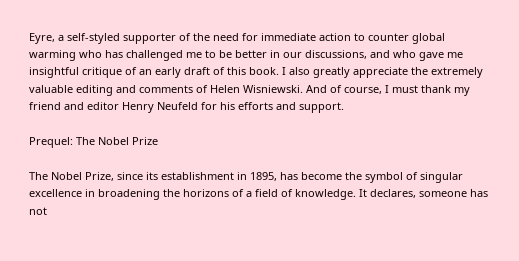Eyre, a self-styled supporter of the need for immediate action to counter global warming who has challenged me to be better in our discussions, and who gave me insightful critique of an early draft of this book. I also greatly appreciate the extremely valuable editing and comments of Helen Wisniewski. And of course, I must thank my friend and editor Henry Neufeld for his efforts and support.

Prequel: The Nobel Prize

The Nobel Prize, since its establishment in 1895, has become the symbol of singular excellence in broadening the horizons of a field of knowledge. It declares, someone has not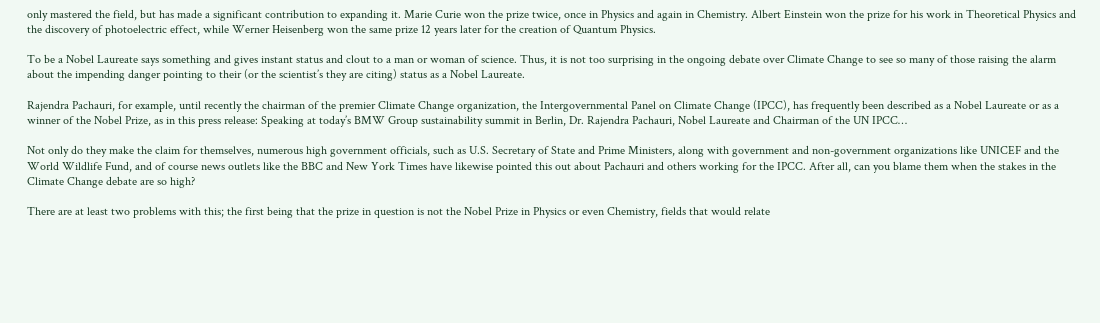only mastered the field, but has made a significant contribution to expanding it. Marie Curie won the prize twice, once in Physics and again in Chemistry. Albert Einstein won the prize for his work in Theoretical Physics and the discovery of photoelectric effect, while Werner Heisenberg won the same prize 12 years later for the creation of Quantum Physics.

To be a Nobel Laureate says something and gives instant status and clout to a man or woman of science. Thus, it is not too surprising in the ongoing debate over Climate Change to see so many of those raising the alarm about the impending danger pointing to their (or the scientist’s they are citing) status as a Nobel Laureate.

Rajendra Pachauri, for example, until recently the chairman of the premier Climate Change organization, the Intergovernmental Panel on Climate Change (IPCC), has frequently been described as a Nobel Laureate or as a winner of the Nobel Prize, as in this press release: Speaking at today’s BMW Group sustainability summit in Berlin, Dr. Rajendra Pachauri, Nobel Laureate and Chairman of the UN IPCC…

Not only do they make the claim for themselves, numerous high government officials, such as U.S. Secretary of State and Prime Ministers, along with government and non-government organizations like UNICEF and the World Wildlife Fund, and of course news outlets like the BBC and New York Times have likewise pointed this out about Pachauri and others working for the IPCC. After all, can you blame them when the stakes in the Climate Change debate are so high?

There are at least two problems with this; the first being that the prize in question is not the Nobel Prize in Physics or even Chemistry, fields that would relate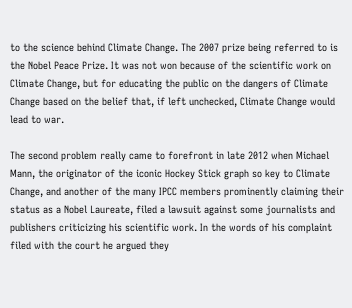to the science behind Climate Change. The 2007 prize being referred to is the Nobel Peace Prize. It was not won because of the scientific work on Climate Change, but for educating the public on the dangers of Climate Change based on the belief that, if left unchecked, Climate Change would lead to war.

The second problem really came to forefront in late 2012 when Michael Mann, the originator of the iconic Hockey Stick graph so key to Climate Change, and another of the many IPCC members prominently claiming their status as a Nobel Laureate, filed a lawsuit against some journalists and publishers criticizing his scientific work. In the words of his complaint filed with the court he argued they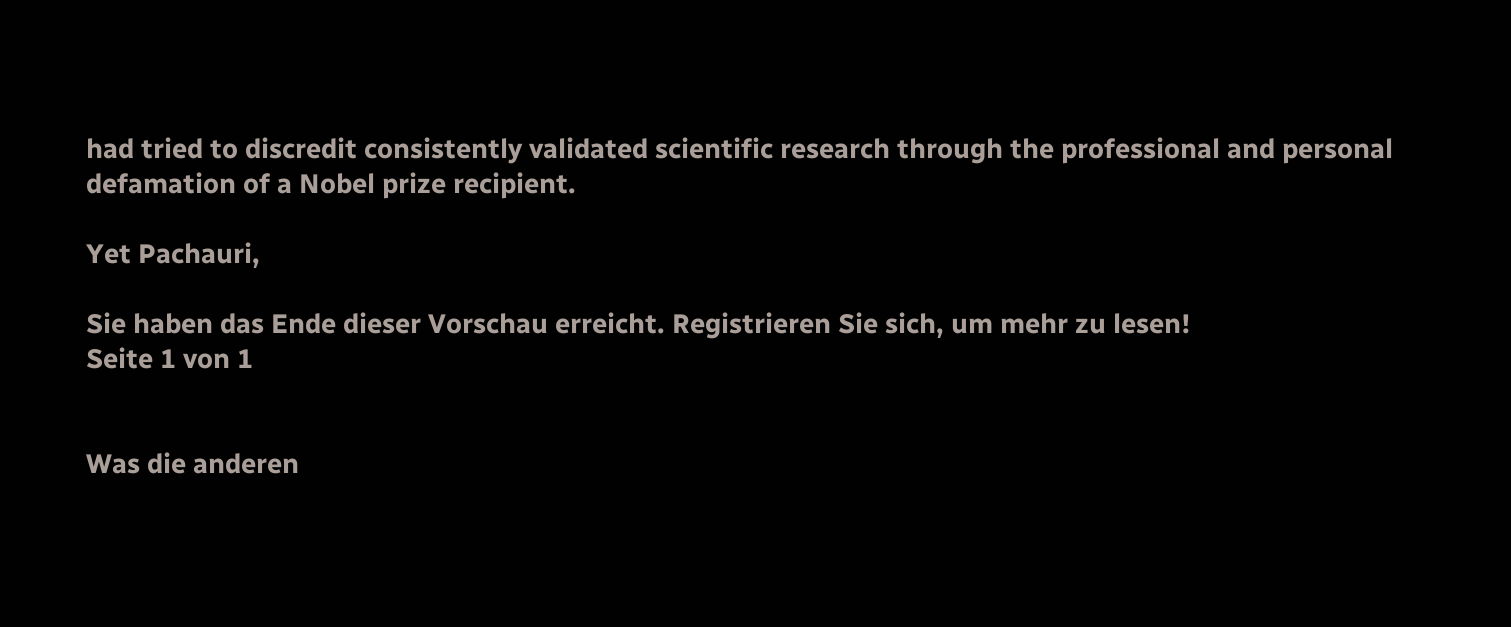had tried to discredit consistently validated scientific research through the professional and personal defamation of a Nobel prize recipient.

Yet Pachauri,

Sie haben das Ende dieser Vorschau erreicht. Registrieren Sie sich, um mehr zu lesen!
Seite 1 von 1


Was die anderen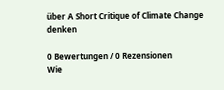über A Short Critique of Climate Change denken

0 Bewertungen / 0 Rezensionen
Wie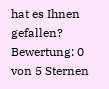hat es Ihnen gefallen?
Bewertung: 0 von 5 Sternen